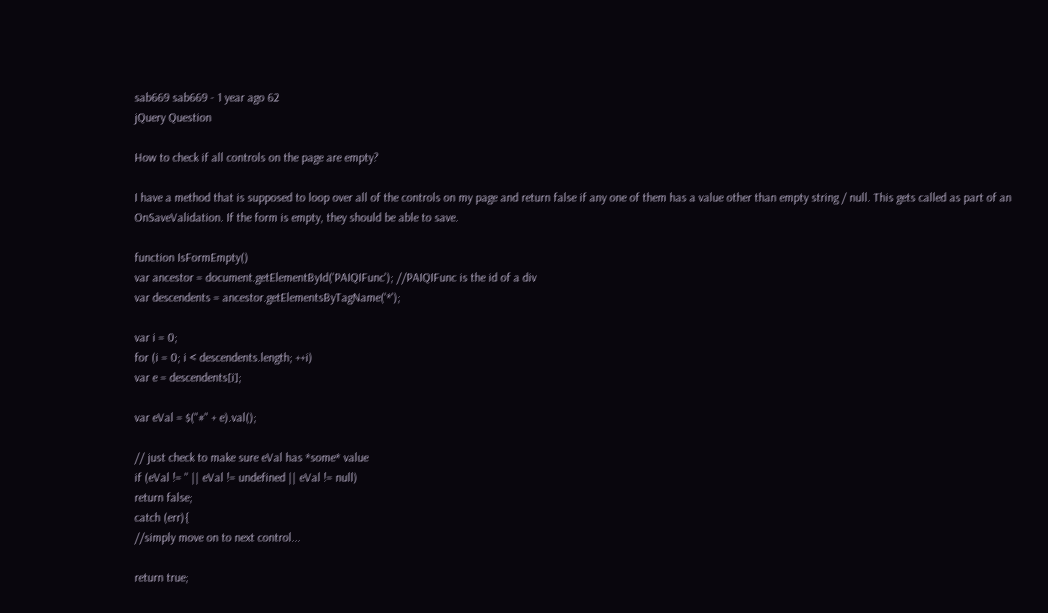sab669 sab669 - 1 year ago 62
jQuery Question

How to check if all controls on the page are empty?

I have a method that is supposed to loop over all of the controls on my page and return false if any one of them has a value other than empty string / null. This gets called as part of an OnSaveValidation. If the form is empty, they should be able to save.

function IsFormEmpty()
var ancestor = document.getElementById('PAIQIFunc'); //PAIQIFunc is the id of a div
var descendents = ancestor.getElementsByTagName('*');

var i = 0;
for (i = 0; i < descendents.length; ++i)
var e = descendents[i];

var eVal = $("#" + e).val();

// just check to make sure eVal has *some* value
if (eVal != '' || eVal != undefined || eVal != null)
return false;
catch (err){
//simply move on to next control...

return true;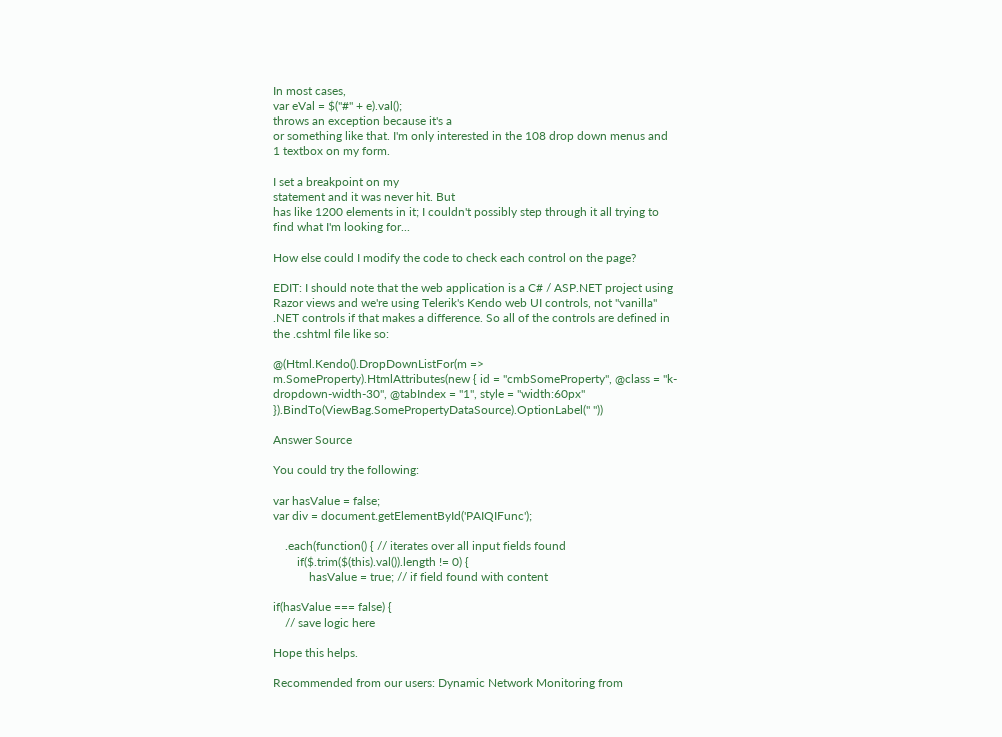In most cases,
var eVal = $("#" + e).val();
throws an exception because it's a
or something like that. I'm only interested in the 108 drop down menus and 1 textbox on my form.

I set a breakpoint on my
statement and it was never hit. But
has like 1200 elements in it; I couldn't possibly step through it all trying to find what I'm looking for...

How else could I modify the code to check each control on the page?

EDIT: I should note that the web application is a C# / ASP.NET project using Razor views and we're using Telerik's Kendo web UI controls, not "vanilla" .NET controls if that makes a difference. So all of the controls are defined in the .cshtml file like so:

@(Html.Kendo().DropDownListFor(m => m.SomeProperty).HtmlAttributes(new { id = "cmbSomeProperty", @class = "k-dropdown-width-30", @tabIndex = "1", style = "width:60px" }).BindTo(ViewBag.SomePropertyDataSource).OptionLabel(" "))

Answer Source

You could try the following:

var hasValue = false;
var div = document.getElementById('PAIQIFunc');

    .each(function() { // iterates over all input fields found
        if($.trim($(this).val()).length != 0) {
            hasValue = true; // if field found with content

if(hasValue === false) {
    // save logic here

Hope this helps.

Recommended from our users: Dynamic Network Monitoring from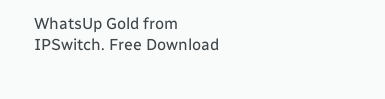WhatsUp Gold from IPSwitch. Free Download